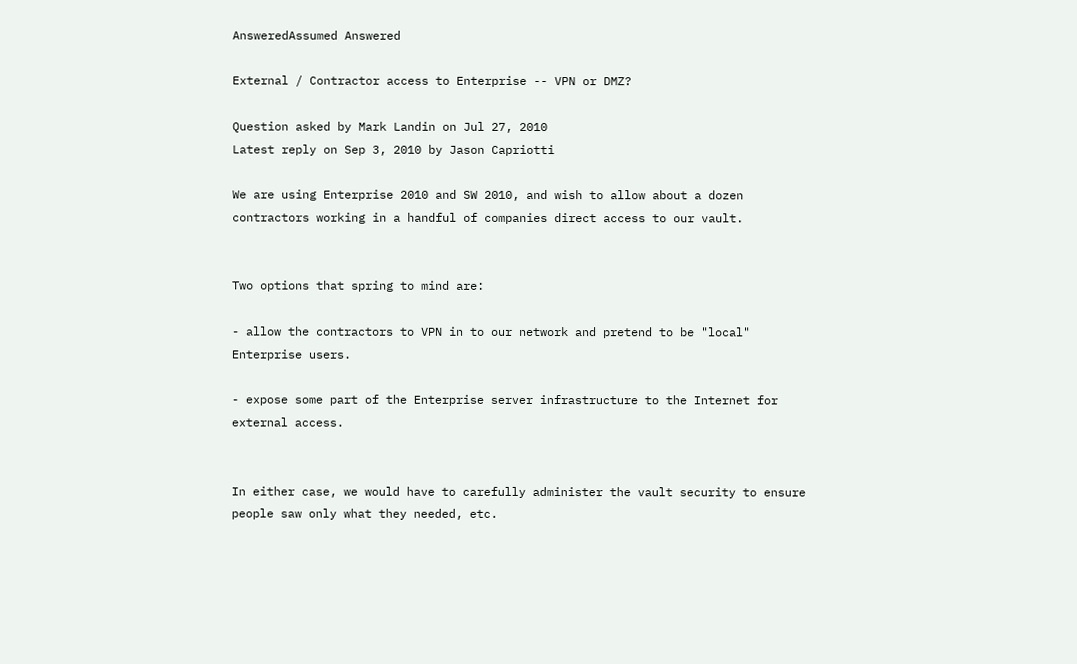AnsweredAssumed Answered

External / Contractor access to Enterprise -- VPN or DMZ?

Question asked by Mark Landin on Jul 27, 2010
Latest reply on Sep 3, 2010 by Jason Capriotti

We are using Enterprise 2010 and SW 2010, and wish to allow about a dozen contractors working in a handful of companies direct access to our vault.


Two options that spring to mind are:

- allow the contractors to VPN in to our network and pretend to be "local" Enterprise users.

- expose some part of the Enterprise server infrastructure to the Internet for external access.


In either case, we would have to carefully administer the vault security to ensure people saw only what they needed, etc.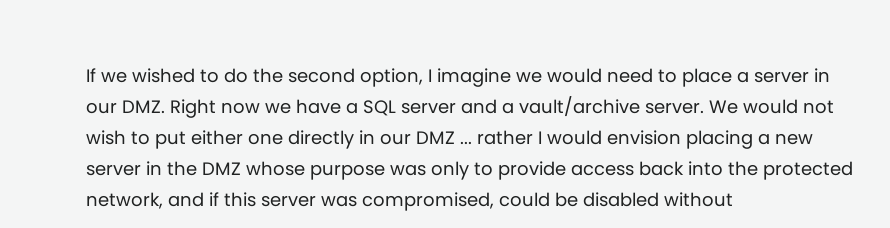If we wished to do the second option, I imagine we would need to place a server in our DMZ. Right now we have a SQL server and a vault/archive server. We would not wish to put either one directly in our DMZ ... rather I would envision placing a new server in the DMZ whose purpose was only to provide access back into the protected network, and if this server was compromised, could be disabled without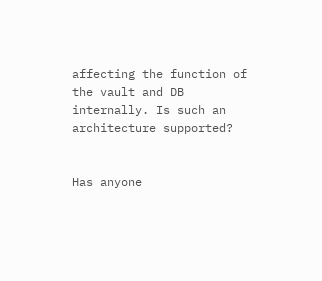affecting the function of the vault and DB internally. Is such an architecture supported?


Has anyone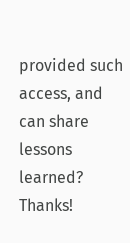provided such access, and can share lessons learned? Thanks!